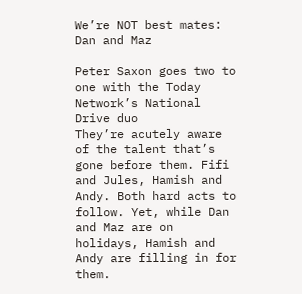We’re NOT best mates: Dan and Maz

Peter Saxon goes two to one with the Today Network’s National Drive duo
They’re acutely aware of the talent that’s gone before them. Fifi and Jules, Hamish and Andy. Both hard acts to follow. Yet, while Dan and Maz are on holidays, Hamish and Andy are filling in for them.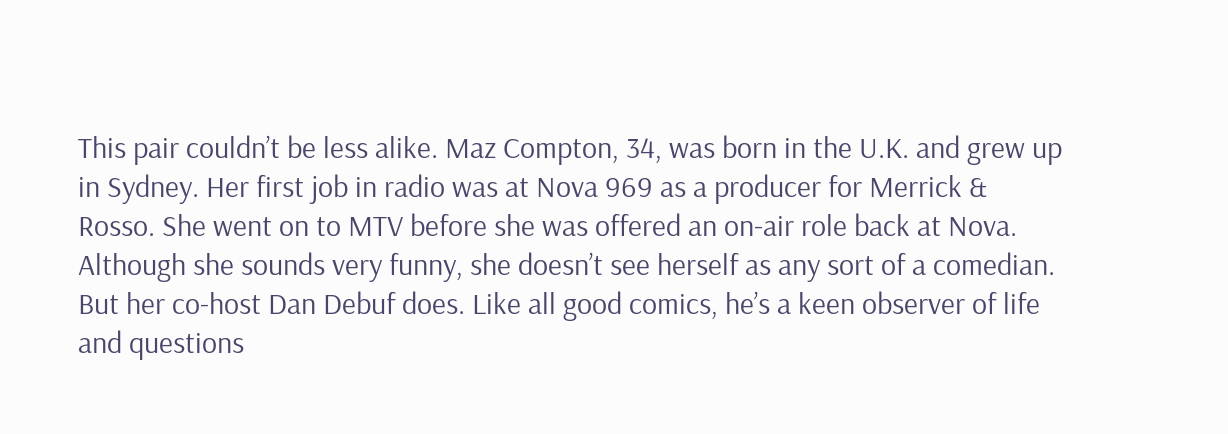This pair couldn’t be less alike. Maz Compton, 34, was born in the U.K. and grew up in Sydney. Her first job in radio was at Nova 969 as a producer for Merrick & Rosso. She went on to MTV before she was offered an on-air role back at Nova. Although she sounds very funny, she doesn’t see herself as any sort of a comedian.
But her co-host Dan Debuf does. Like all good comics, he’s a keen observer of life and questions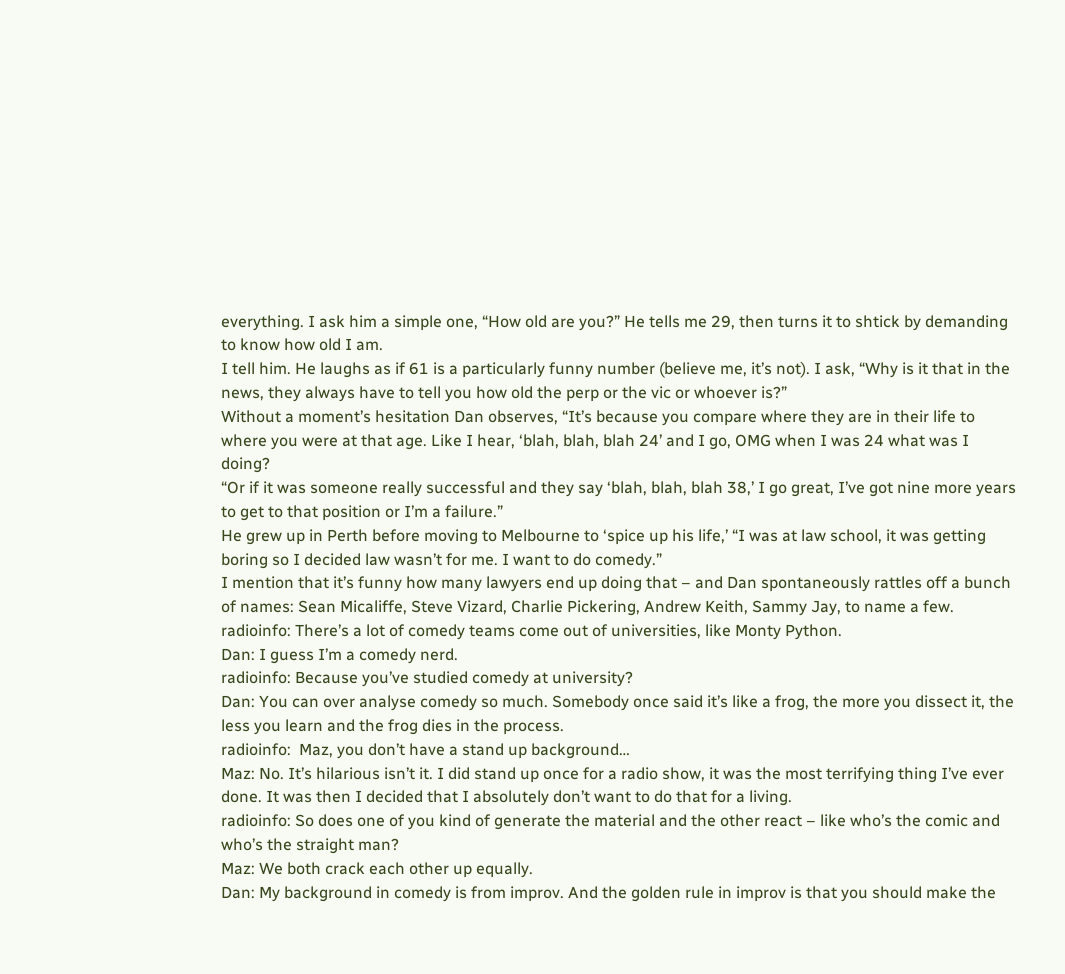everything. I ask him a simple one, “How old are you?” He tells me 29, then turns it to shtick by demanding to know how old I am.
I tell him. He laughs as if 61 is a particularly funny number (believe me, it’s not). I ask, “Why is it that in the news, they always have to tell you how old the perp or the vic or whoever is?”
Without a moment’s hesitation Dan observes, “It’s because you compare where they are in their life to where you were at that age. Like I hear, ‘blah, blah, blah 24’ and I go, OMG when I was 24 what was I doing?
“Or if it was someone really successful and they say ‘blah, blah, blah 38,’ I go great, I’ve got nine more years to get to that position or I’m a failure.”
He grew up in Perth before moving to Melbourne to ‘spice up his life,’ “I was at law school, it was getting boring so I decided law wasn’t for me. I want to do comedy.”
I mention that it’s funny how many lawyers end up doing that – and Dan spontaneously rattles off a bunch of names: Sean Micaliffe, Steve Vizard, Charlie Pickering, Andrew Keith, Sammy Jay, to name a few.
radioinfo: There’s a lot of comedy teams come out of universities, like Monty Python.
Dan: I guess I’m a comedy nerd.
radioinfo: Because you’ve studied comedy at university?
Dan: You can over analyse comedy so much. Somebody once said it’s like a frog, the more you dissect it, the less you learn and the frog dies in the process.
radioinfo:  Maz, you don’t have a stand up background…
Maz: No. It’s hilarious isn’t it. I did stand up once for a radio show, it was the most terrifying thing I’ve ever done. It was then I decided that I absolutely don’t want to do that for a living.
radioinfo: So does one of you kind of generate the material and the other react – like who’s the comic and who’s the straight man?
Maz: We both crack each other up equally.
Dan: My background in comedy is from improv. And the golden rule in improv is that you should make the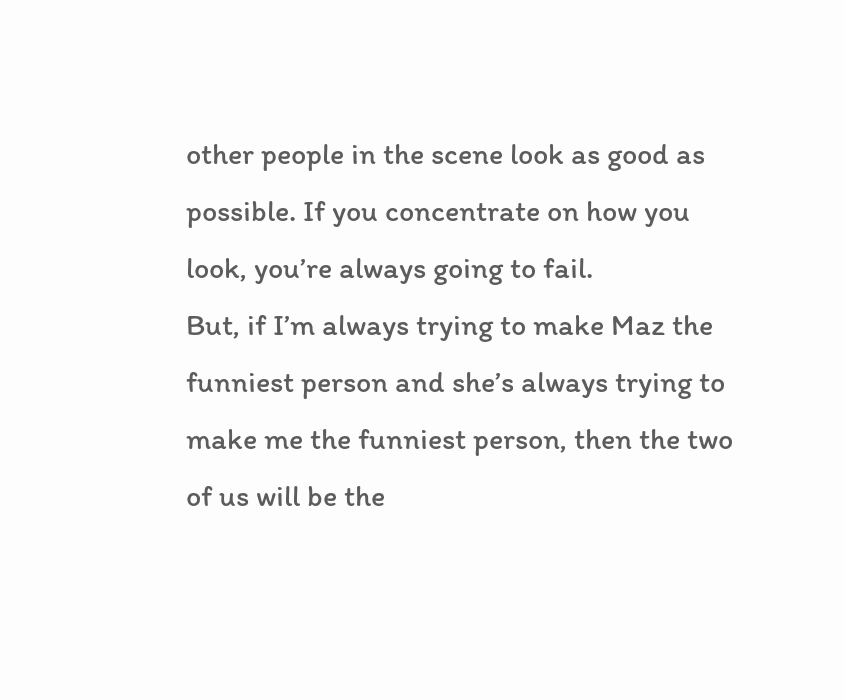other people in the scene look as good as possible. If you concentrate on how you look, you’re always going to fail.
But, if I’m always trying to make Maz the funniest person and she’s always trying to make me the funniest person, then the two of us will be the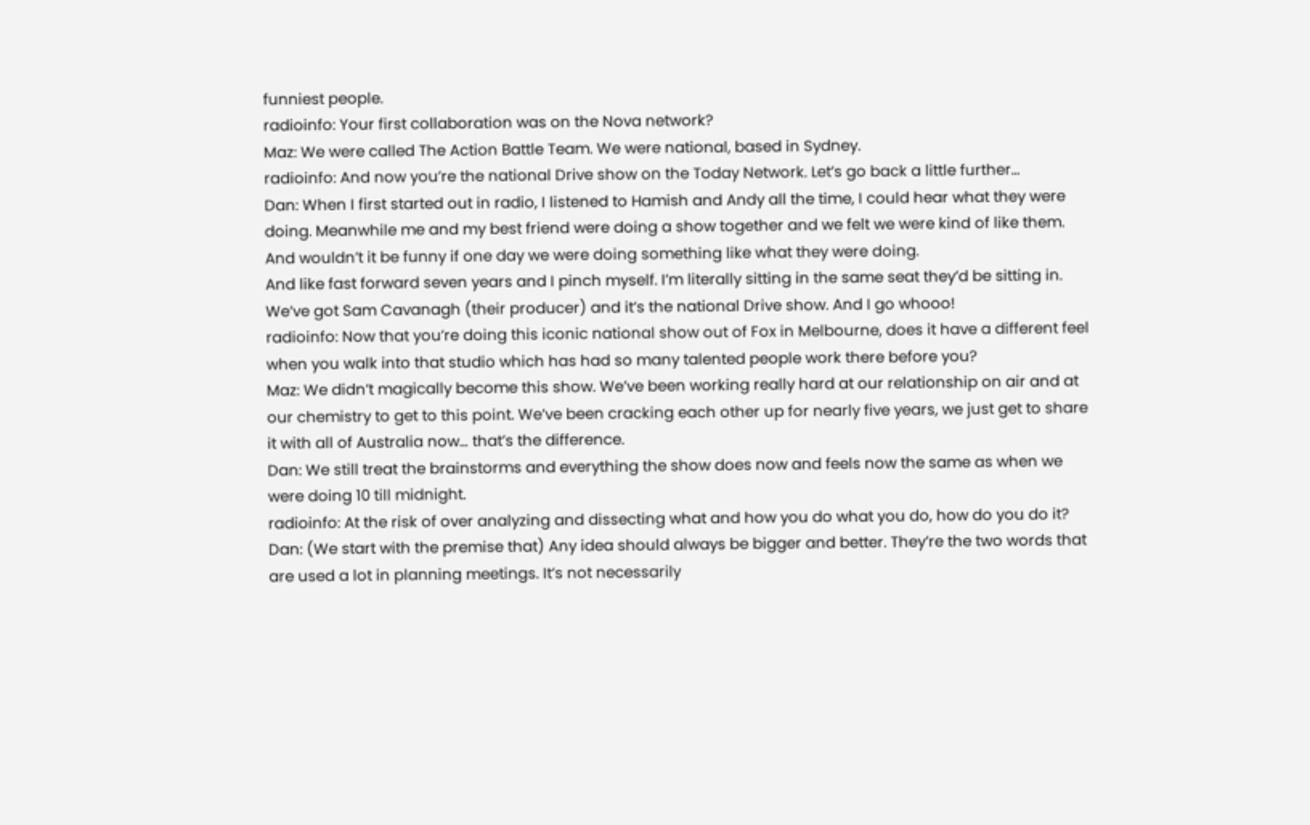funniest people.
radioinfo: Your first collaboration was on the Nova network?
Maz: We were called The Action Battle Team. We were national, based in Sydney.
radioinfo: And now you’re the national Drive show on the Today Network. Let’s go back a little further…
Dan: When I first started out in radio, I listened to Hamish and Andy all the time, I could hear what they were doing. Meanwhile me and my best friend were doing a show together and we felt we were kind of like them. And wouldn’t it be funny if one day we were doing something like what they were doing.
And like fast forward seven years and I pinch myself. I’m literally sitting in the same seat they’d be sitting in. We’ve got Sam Cavanagh (their producer) and it’s the national Drive show. And I go whooo!
radioinfo: Now that you’re doing this iconic national show out of Fox in Melbourne, does it have a different feel when you walk into that studio which has had so many talented people work there before you?
Maz: We didn’t magically become this show. We’ve been working really hard at our relationship on air and at our chemistry to get to this point. We’ve been cracking each other up for nearly five years, we just get to share it with all of Australia now… that’s the difference.
Dan: We still treat the brainstorms and everything the show does now and feels now the same as when we were doing 10 till midnight.
radioinfo: At the risk of over analyzing and dissecting what and how you do what you do, how do you do it?
Dan: (We start with the premise that) Any idea should always be bigger and better. They’re the two words that are used a lot in planning meetings. It’s not necessarily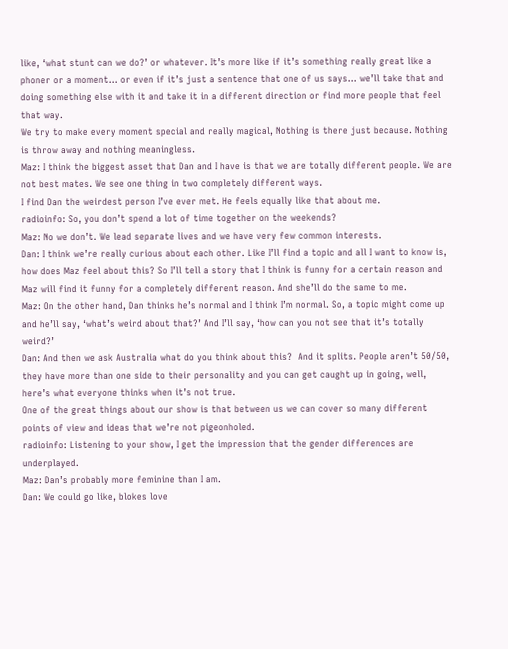like, ‘what stunt can we do?’ or whatever. It’s more like if it’s something really great like a phoner or a moment… or even if it’s just a sentence that one of us says… we’ll take that and doing something else with it and take it in a different direction or find more people that feel that way.
We try to make every moment special and really magical, Nothing is there just because. Nothing is throw away and nothing meaningless.
Maz: I think the biggest asset that Dan and I have is that we are totally different people. We are not best mates. We see one thing in two completely different ways.
I find Dan the weirdest person I’ve ever met. He feels equally like that about me.
radioinfo: So, you don’t spend a lot of time together on the weekends?
Maz: No we don’t. We lead separate lives and we have very few common interests.
Dan: I think we’re really curious about each other. Like I’ll find a topic and all I want to know is, how does Maz feel about this? So I’ll tell a story that I think is funny for a certain reason and Maz will find it funny for a completely different reason. And she’ll do the same to me.
Maz: On the other hand, Dan thinks he’s normal and I think I’m normal. So, a topic might come up and he’ll say, ‘what’s weird about that?’ And I’ll say, ‘how can you not see that it’s totally weird?’
Dan: And then we ask Australia what do you think about this?  And it splits. People aren’t 50/50, they have more than one side to their personality and you can get caught up in going, well, here’s what everyone thinks when it’s not true.
One of the great things about our show is that between us we can cover so many different points of view and ideas that we’re not pigeonholed.
radioinfo: Listening to your show, I get the impression that the gender differences are underplayed.
Maz: Dan’s probably more feminine than I am.
Dan: We could go like, blokes love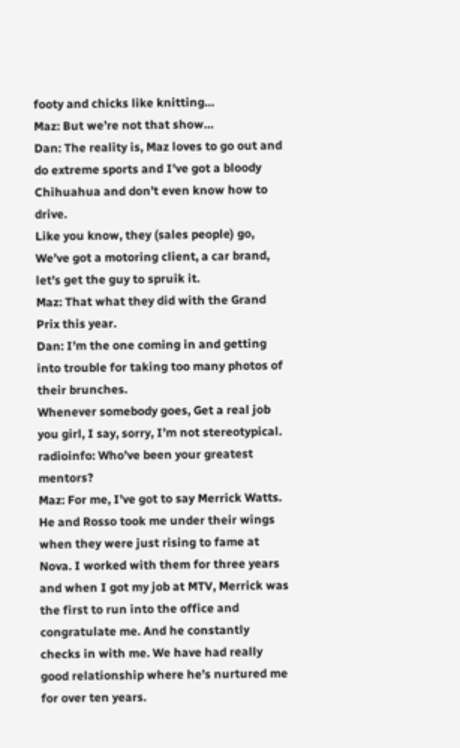footy and chicks like knitting…
Maz: But we’re not that show…
Dan: The reality is, Maz loves to go out and do extreme sports and I’ve got a bloody Chihuahua and don’t even know how to drive.
Like you know, they (sales people) go, We’ve got a motoring client, a car brand, let’s get the guy to spruik it.
Maz: That what they did with the Grand Prix this year.
Dan: I’m the one coming in and getting into trouble for taking too many photos of their brunches.
Whenever somebody goes, Get a real job you girl, I say, sorry, I’m not stereotypical.
radioinfo: Who’ve been your greatest mentors?
Maz: For me, I’ve got to say Merrick Watts. He and Rosso took me under their wings when they were just rising to fame at Nova. I worked with them for three years and when I got my job at MTV, Merrick was the first to run into the office and congratulate me. And he constantly checks in with me. We have had really good relationship where he’s nurtured me for over ten years.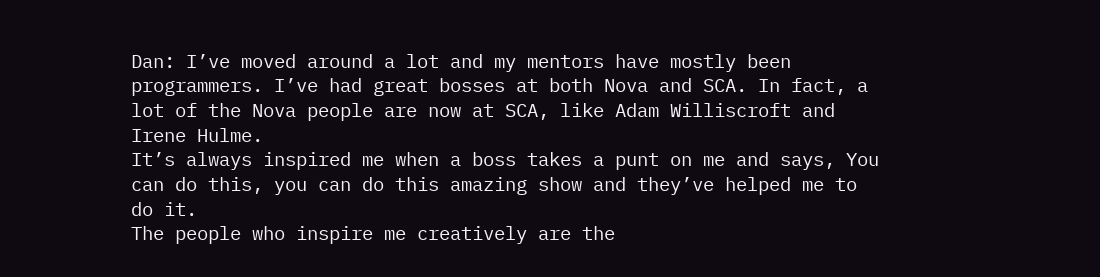Dan: I’ve moved around a lot and my mentors have mostly been programmers. I’ve had great bosses at both Nova and SCA. In fact, a lot of the Nova people are now at SCA, like Adam Williscroft and Irene Hulme.
It’s always inspired me when a boss takes a punt on me and says, You can do this, you can do this amazing show and they’ve helped me to do it.
The people who inspire me creatively are the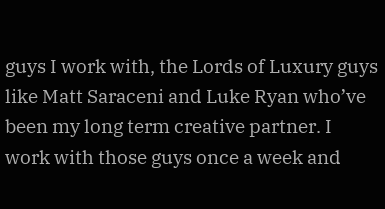guys I work with, the Lords of Luxury guys like Matt Saraceni and Luke Ryan who’ve been my long term creative partner. I work with those guys once a week and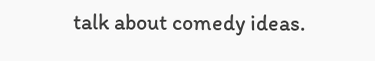talk about comedy ideas.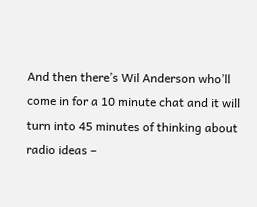And then there’s Wil Anderson who’ll come in for a 10 minute chat and it will turn into 45 minutes of thinking about radio ideas –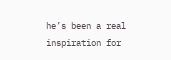he’s been a real inspiration for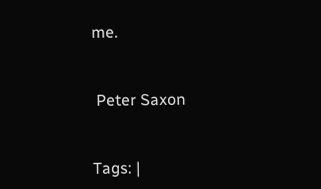me.


 Peter Saxon


Tags: |